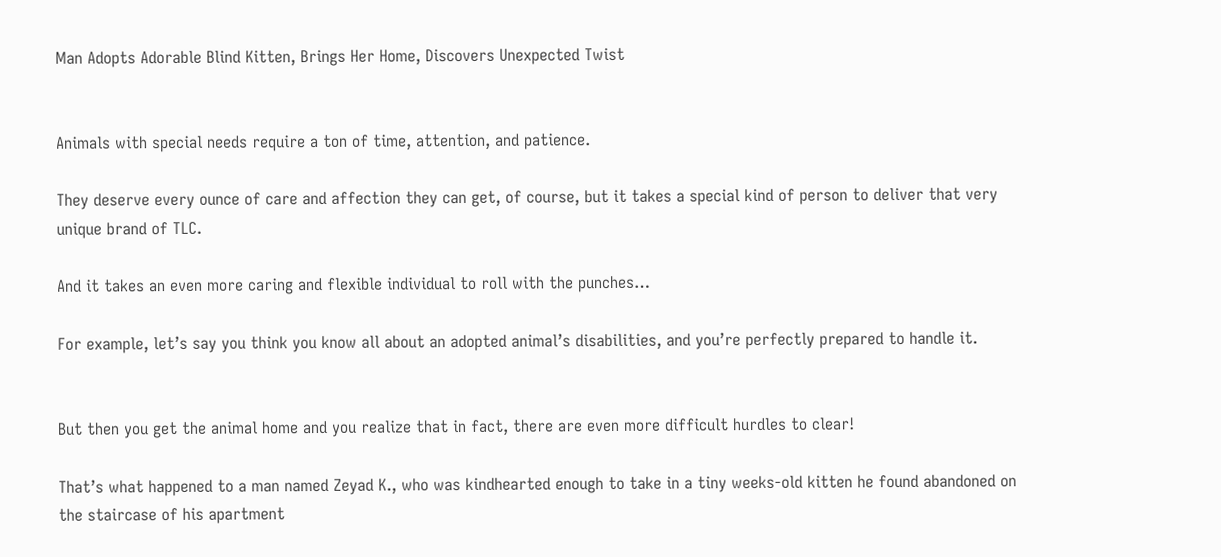Man Adopts Adorable Blind Kitten, Brings Her Home, Discovers Unexpected Twist


Animals with special needs require a ton of time, attention, and patience.

They deserve every ounce of care and affection they can get, of course, but it takes a special kind of person to deliver that very unique brand of TLC.

And it takes an even more caring and flexible individual to roll with the punches…

For example, let’s say you think you know all about an adopted animal’s disabilities, and you’re perfectly prepared to handle it.


But then you get the animal home and you realize that in fact, there are even more difficult hurdles to clear!

That’s what happened to a man named Zeyad K., who was kindhearted enough to take in a tiny weeks-old kitten he found abandoned on the staircase of his apartment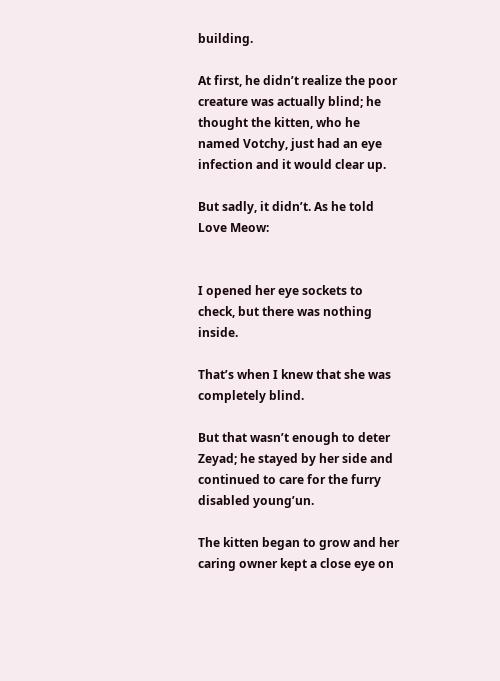building.

At first, he didn’t realize the poor creature was actually blind; he thought the kitten, who he named Votchy, just had an eye infection and it would clear up.

But sadly, it didn’t. As he told Love Meow:


I opened her eye sockets to check, but there was nothing inside.

That’s when I knew that she was completely blind.

But that wasn’t enough to deter Zeyad; he stayed by her side and continued to care for the furry disabled young’un.

The kitten began to grow and her caring owner kept a close eye on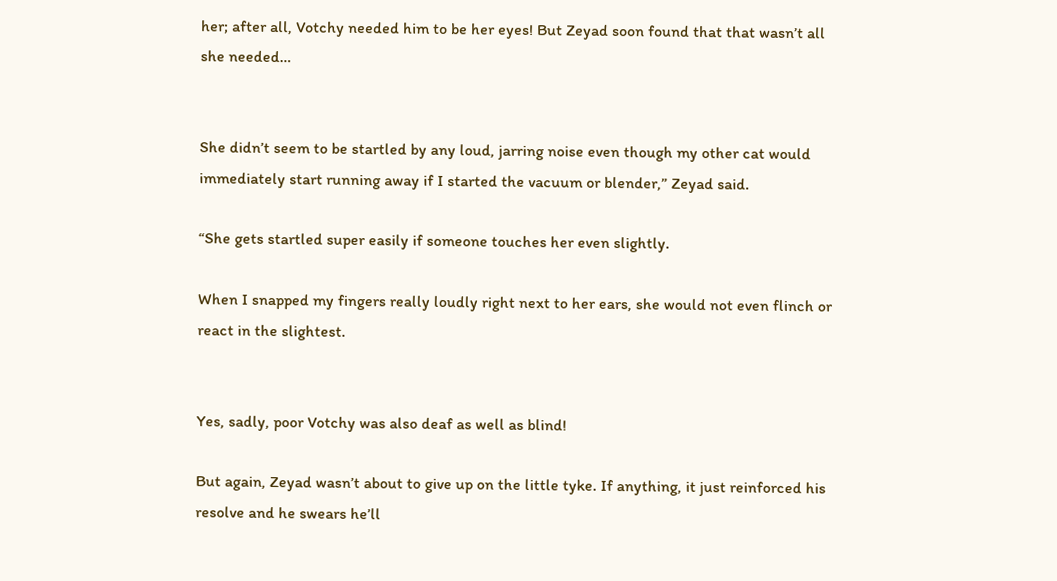her; after all, Votchy needed him to be her eyes! But Zeyad soon found that that wasn’t all she needed…


She didn’t seem to be startled by any loud, jarring noise even though my other cat would immediately start running away if I started the vacuum or blender,” Zeyad said.

“She gets startled super easily if someone touches her even slightly.

When I snapped my fingers really loudly right next to her ears, she would not even flinch or react in the slightest.


Yes, sadly, poor Votchy was also deaf as well as blind!

But again, Zeyad wasn’t about to give up on the little tyke. If anything, it just reinforced his resolve and he swears he’ll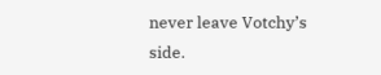never leave Votchy’s side.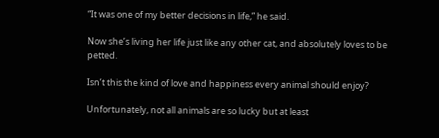“It was one of my better decisions in life,” he said.

Now she’s living her life just like any other cat, and absolutely loves to be petted.

Isn’t this the kind of love and happiness every animal should enjoy?

Unfortunately, not all animals are so lucky but at least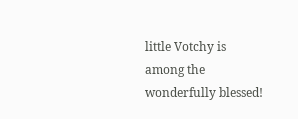little Votchy is among the wonderfully blessed!